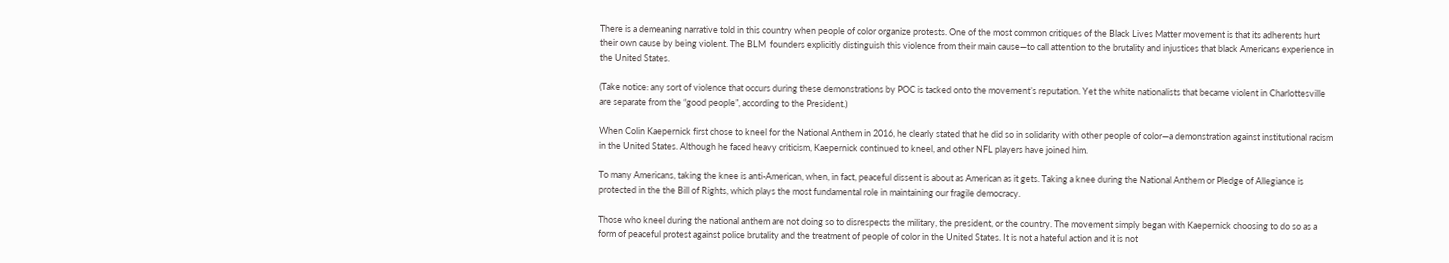There is a demeaning narrative told in this country when people of color organize protests. One of the most common critiques of the Black Lives Matter movement is that its adherents hurt their own cause by being violent. The BLM  founders explicitly distinguish this violence from their main cause—to call attention to the brutality and injustices that black Americans experience in the United States.

(Take notice: any sort of violence that occurs during these demonstrations by POC is tacked onto the movement’s reputation. Yet the white nationalists that became violent in Charlottesville are separate from the “good people”, according to the President.)

When Colin Kaepernick first chose to kneel for the National Anthem in 2016, he clearly stated that he did so in solidarity with other people of color—a demonstration against institutional racism in the United States. Although he faced heavy criticism, Kaepernick continued to kneel, and other NFL players have joined him.

To many Americans, taking the knee is anti-American, when, in fact, peaceful dissent is about as American as it gets. Taking a knee during the National Anthem or Pledge of Allegiance is protected in the the Bill of Rights, which plays the most fundamental role in maintaining our fragile democracy.

Those who kneel during the national anthem are not doing so to disrespects the military, the president, or the country. The movement simply began with Kaepernick choosing to do so as a form of peaceful protest against police brutality and the treatment of people of color in the United States. It is not a hateful action and it is not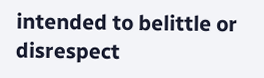intended to belittle or disrespect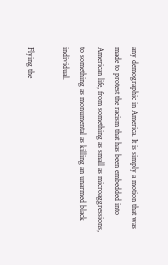any demographic in America. It is simply a motion that was made to protest the racism that has been embedded into American life, from something as small as microaggressions, to something as monumental as killing an unarmed black individual.

Flying the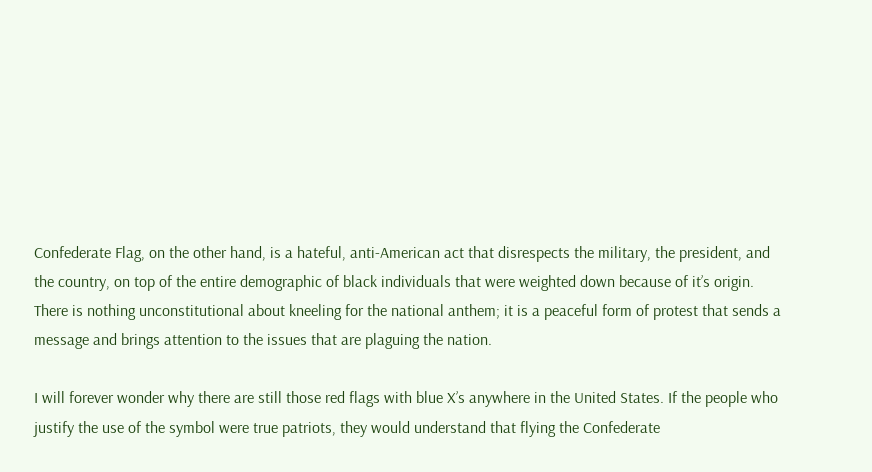Confederate Flag, on the other hand, is a hateful, anti-American act that disrespects the military, the president, and the country, on top of the entire demographic of black individuals that were weighted down because of it’s origin. There is nothing unconstitutional about kneeling for the national anthem; it is a peaceful form of protest that sends a message and brings attention to the issues that are plaguing the nation.

I will forever wonder why there are still those red flags with blue X’s anywhere in the United States. If the people who justify the use of the symbol were true patriots, they would understand that flying the Confederate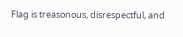Flag is treasonous, disrespectful, and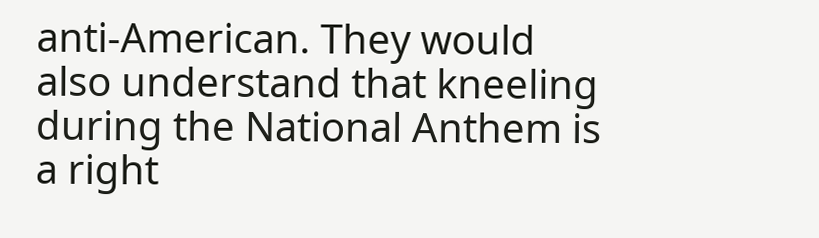anti-American. They would also understand that kneeling during the National Anthem is a right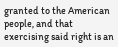granted to the American people, and that exercising said right is an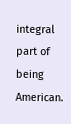integral part of being American.